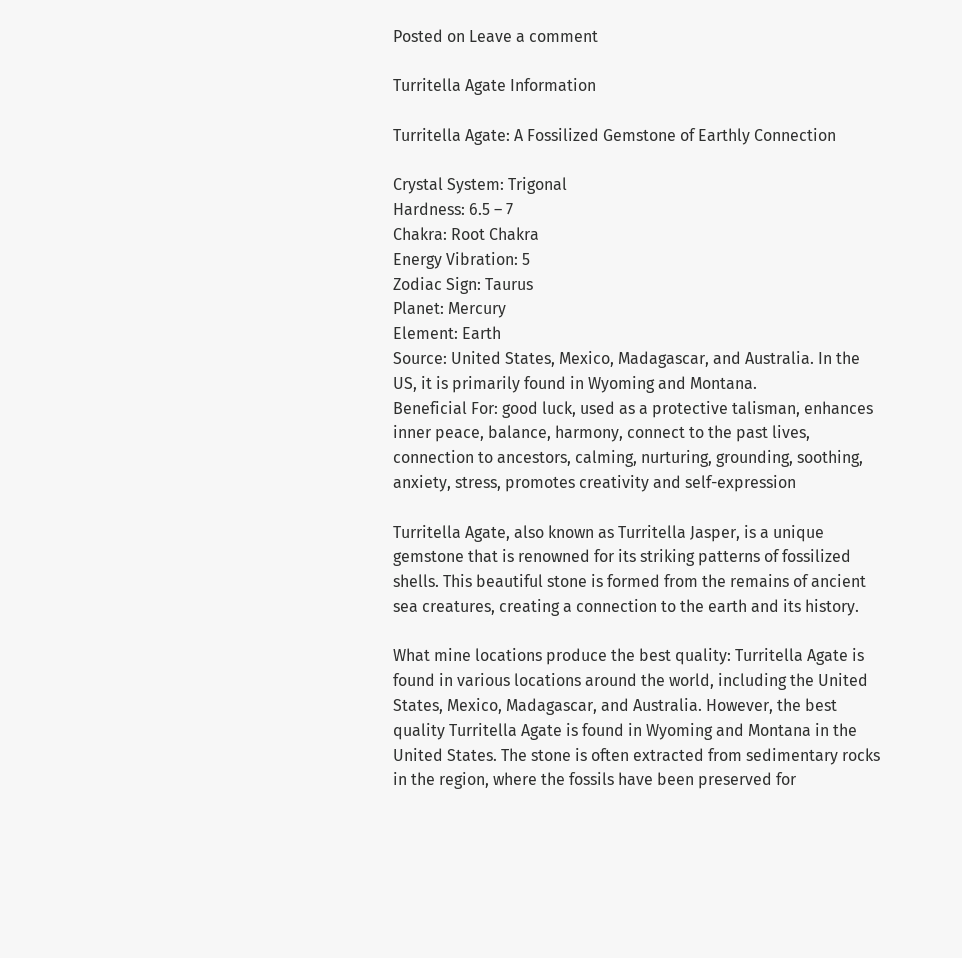Posted on Leave a comment

Turritella Agate Information

Turritella Agate: A Fossilized Gemstone of Earthly Connection

Crystal System: Trigonal
Hardness: 6.5 – 7
Chakra: Root Chakra
Energy Vibration: 5
Zodiac Sign: Taurus
Planet: Mercury
Element: Earth
Source: United States, Mexico, Madagascar, and Australia. In the US, it is primarily found in Wyoming and Montana.
Beneficial For: good luck, used as a protective talisman, enhances inner peace, balance, harmony, connect to the past lives, connection to ancestors, calming, nurturing, grounding, soothing, anxiety, stress, promotes creativity and self-expression

Turritella Agate, also known as Turritella Jasper, is a unique gemstone that is renowned for its striking patterns of fossilized shells. This beautiful stone is formed from the remains of ancient sea creatures, creating a connection to the earth and its history.

What mine locations produce the best quality: Turritella Agate is found in various locations around the world, including the United States, Mexico, Madagascar, and Australia. However, the best quality Turritella Agate is found in Wyoming and Montana in the United States. The stone is often extracted from sedimentary rocks in the region, where the fossils have been preserved for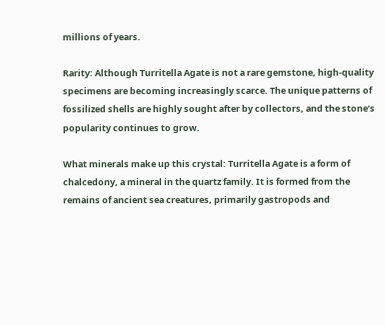millions of years.

Rarity: Although Turritella Agate is not a rare gemstone, high-quality specimens are becoming increasingly scarce. The unique patterns of fossilized shells are highly sought after by collectors, and the stone’s popularity continues to grow.

What minerals make up this crystal: Turritella Agate is a form of chalcedony, a mineral in the quartz family. It is formed from the remains of ancient sea creatures, primarily gastropods and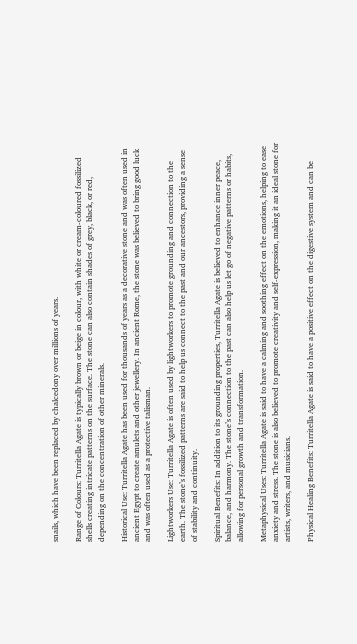snails, which have been replaced by chalcedony over millions of years.

Range of Colours: Turritella Agate is typically brown or beige in colour, with white or cream-coloured fossilized shells creating intricate patterns on the surface. The stone can also contain shades of grey, black, or red, depending on the concentration of other minerals.

Historical Use: Turritella Agate has been used for thousands of years as a decorative stone and was often used in ancient Egypt to create amulets and other jewellery. In ancient Rome, the stone was believed to bring good luck and was often used as a protective talisman.

Lightworkers Use: Turritella Agate is often used by lightworkers to promote grounding and connection to the earth. The stone’s fossilized patterns are said to help us connect to the past and our ancestors, providing a sense of stability and continuity.

Spiritual Benefits: In addition to its grounding properties, Turritella Agate is believed to enhance inner peace, balance, and harmony. The stone’s connection to the past can also help us let go of negative patterns or habits, allowing for personal growth and transformation.

Metaphysical Uses: Turritella Agate is said to have a calming and soothing effect on the emotions, helping to ease anxiety and stress. The stone is also believed to promote creativity and self-expression, making it an ideal stone for artists, writers, and musicians.

Physical Healing Benefits: Turritella Agate is said to have a positive effect on the digestive system and can be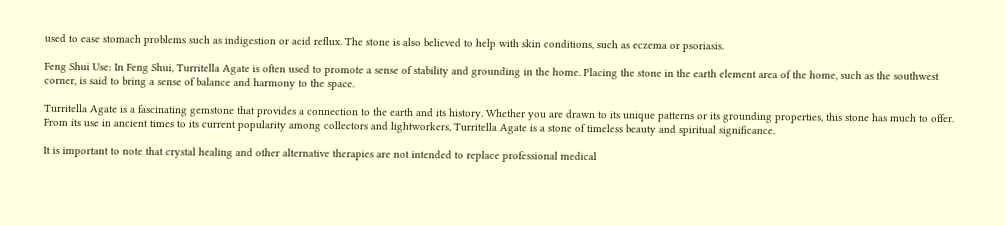used to ease stomach problems such as indigestion or acid reflux. The stone is also believed to help with skin conditions, such as eczema or psoriasis.

Feng Shui Use: In Feng Shui, Turritella Agate is often used to promote a sense of stability and grounding in the home. Placing the stone in the earth element area of the home, such as the southwest corner, is said to bring a sense of balance and harmony to the space.

Turritella Agate is a fascinating gemstone that provides a connection to the earth and its history. Whether you are drawn to its unique patterns or its grounding properties, this stone has much to offer. From its use in ancient times to its current popularity among collectors and lightworkers, Turritella Agate is a stone of timeless beauty and spiritual significance.

It is important to note that crystal healing and other alternative therapies are not intended to replace professional medical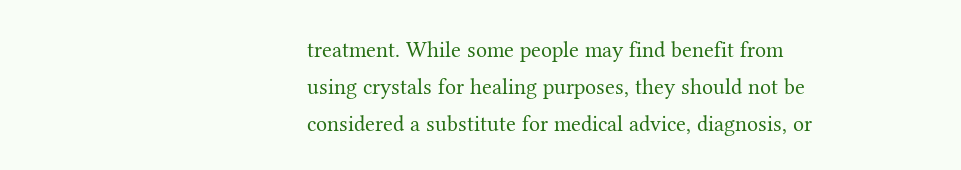treatment. While some people may find benefit from using crystals for healing purposes, they should not be considered a substitute for medical advice, diagnosis, or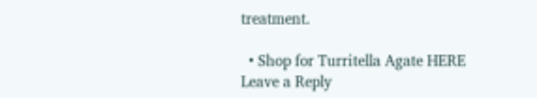treatment.

  • Shop for Turritella Agate HERE
Leave a Reply